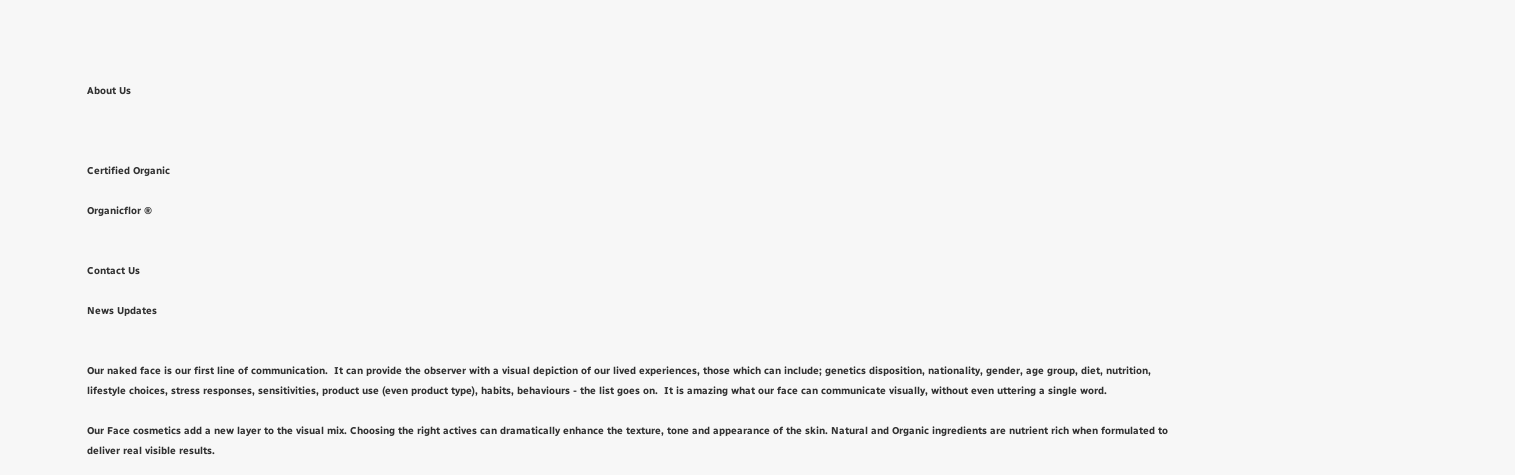About Us



Certified Organic

Organicflor ®


Contact Us

News Updates


Our naked face is our first line of communication.  It can provide the observer with a visual depiction of our lived experiences, those which can include; genetics disposition, nationality, gender, age group, diet, nutrition, lifestyle choices, stress responses, sensitivities, product use (even product type), habits, behaviours - the list goes on.  It is amazing what our face can communicate visually, without even uttering a single word.

Our Face cosmetics add a new layer to the visual mix. Choosing the right actives can dramatically enhance the texture, tone and appearance of the skin. Natural and Organic ingredients are nutrient rich when formulated to deliver real visible results.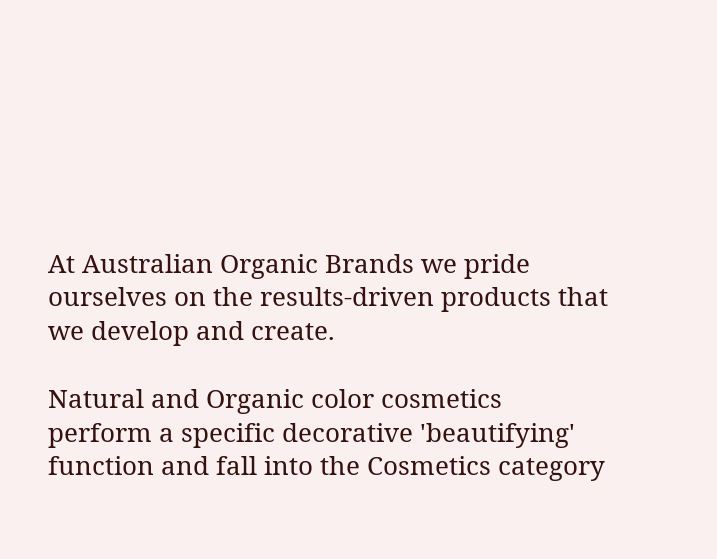At Australian Organic Brands we pride ourselves on the results-driven products that we develop and create.

Natural and Organic color cosmetics perform a specific decorative 'beautifying' function and fall into the Cosmetics category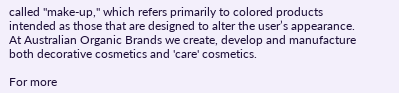called "make-up," which refers primarily to colored products intended as those that are designed to alter the user’s appearance.  At Australian Organic Brands we create, develop and manufacture both decorative cosmetics and 'care' cosmetics.

For more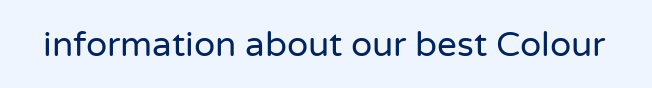information about our best Colour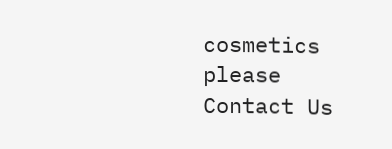cosmetics please Contact Us